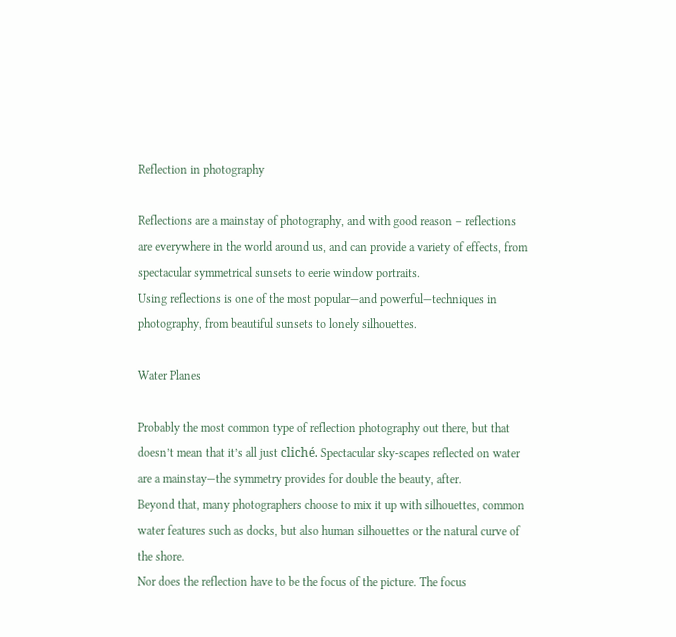Reflection in photography

Reflections are a mainstay of photography, and with good reason – reflections are everywhere in the world around us, and can provide a variety of effects, from spectacular symmetrical sunsets to eerie window portraits.
Using reflections is one of the most popular—and powerful—techniques in photography, from beautiful sunsets to lonely silhouettes.

Water Planes

Probably the most common type of reflection photography out there, but that doesn’t mean that it’s all just cliché. Spectacular sky-scapes reflected on water are a mainstay—the symmetry provides for double the beauty, after.
Beyond that, many photographers choose to mix it up with silhouettes, common water features such as docks, but also human silhouettes or the natural curve of the shore.
Nor does the reflection have to be the focus of the picture. The focus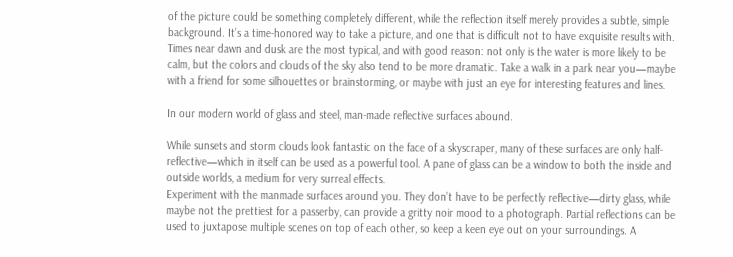of the picture could be something completely different, while the reflection itself merely provides a subtle, simple background. It’s a time-honored way to take a picture, and one that is difficult not to have exquisite results with.
Times near dawn and dusk are the most typical, and with good reason: not only is the water is more likely to be calm, but the colors and clouds of the sky also tend to be more dramatic. Take a walk in a park near you—maybe with a friend for some silhouettes or brainstorming, or maybe with just an eye for interesting features and lines.

In our modern world of glass and steel, man-made reflective surfaces abound.

While sunsets and storm clouds look fantastic on the face of a skyscraper, many of these surfaces are only half-reflective—which in itself can be used as a powerful tool. A pane of glass can be a window to both the inside and outside worlds, a medium for very surreal effects.
Experiment with the manmade surfaces around you. They don’t have to be perfectly reflective—dirty glass, while maybe not the prettiest for a passerby, can provide a gritty noir mood to a photograph. Partial reflections can be used to juxtapose multiple scenes on top of each other, so keep a keen eye out on your surroundings. A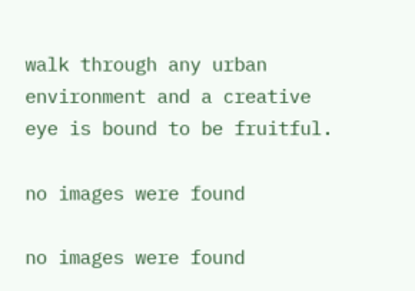walk through any urban environment and a creative eye is bound to be fruitful.

no images were found

no images were found